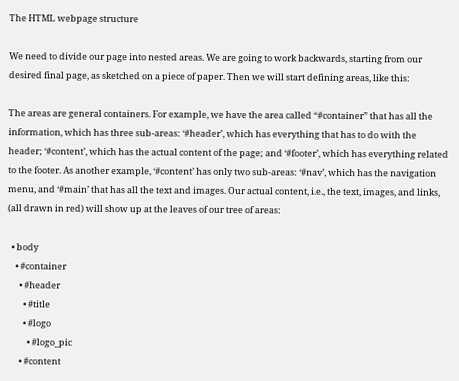The HTML webpage structure

We need to divide our page into nested areas. We are going to work backwards, starting from our desired final page, as sketched on a piece of paper. Then we will start defining areas, like this:

The areas are general containers. For example, we have the area called “#container” that has all the information, which has three sub-areas: ‘#header’, which has everything that has to do with the header; ‘#content’, which has the actual content of the page; and ‘#footer’, which has everything related to the footer. As another example, ‘#content’ has only two sub-areas: ‘#nav’, which has the navigation menu, and ‘#main’ that has all the text and images. Our actual content, i.e., the text, images, and links, (all drawn in red) will show up at the leaves of our tree of areas:

  • body
    • #container
      • #header
        • #title
        • #logo
          • #logo_pic
      • #content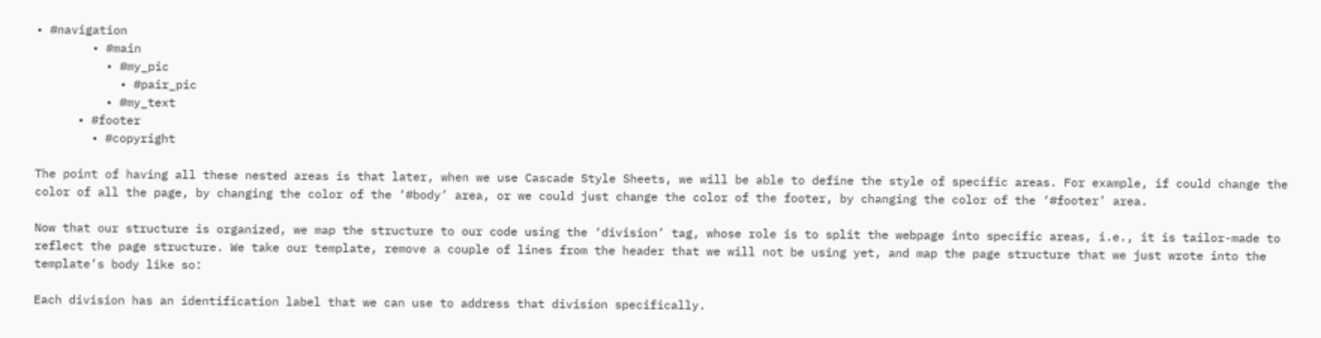• #navigation
        • #main
          • #my_pic
            • #pair_pic
          • #my_text
      • #footer
        • #copyright

The point of having all these nested areas is that later, when we use Cascade Style Sheets, we will be able to define the style of specific areas. For example, if could change the color of all the page, by changing the color of the ‘#body’ area, or we could just change the color of the footer, by changing the color of the ‘#footer’ area.

Now that our structure is organized, we map the structure to our code using the ‘division’ tag, whose role is to split the webpage into specific areas, i.e., it is tailor-made to reflect the page structure. We take our template, remove a couple of lines from the header that we will not be using yet, and map the page structure that we just wrote into the template’s body like so:

Each division has an identification label that we can use to address that division specifically.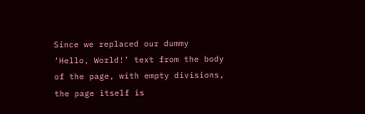Since we replaced our dummy ‘Hello, World!’ text from the body of the page, with empty divisions, the page itself is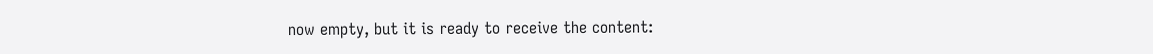now empty, but it is ready to receive the content: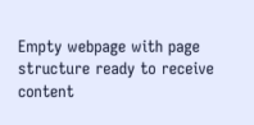Empty webpage with page structure ready to receive content